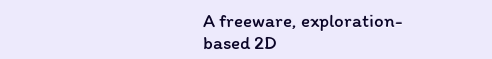A freeware, exploration-based 2D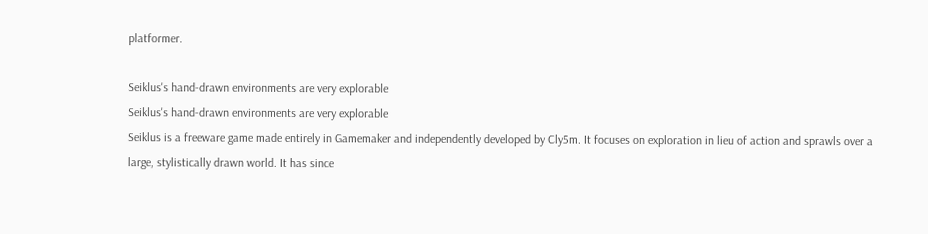platformer.

Seiklus's hand-drawn environments are very explorable
Seiklus's hand-drawn environments are very explorable
Seiklus is a freeware game made entirely in Gamemaker and independently developed by Cly5m. It focuses on exploration in lieu of action and sprawls over a large, stylistically drawn world. It has since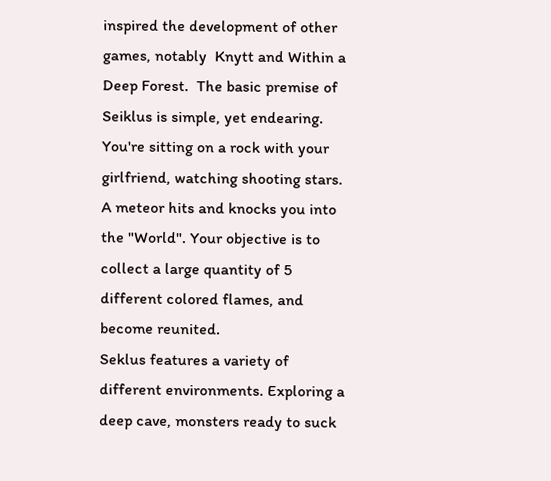inspired the development of other games, notably  Knytt and Within a Deep Forest.  The basic premise of Seiklus is simple, yet endearing. You're sitting on a rock with your girlfriend, watching shooting stars. A meteor hits and knocks you into the "World". Your objective is to collect a large quantity of 5 different colored flames, and become reunited.
Seklus features a variety of different environments. Exploring a deep cave, monsters ready to suck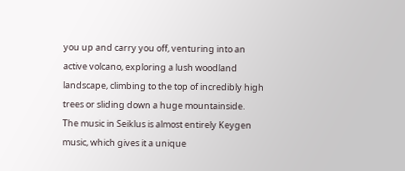you up and carry you off, venturing into an active volcano, exploring a lush woodland landscape, climbing to the top of incredibly high trees or sliding down a huge mountainside.
The music in Seiklus is almost entirely Keygen music, which gives it a unique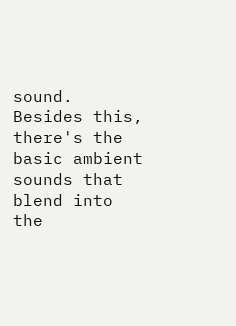sound. Besides this, there's the basic ambient sounds that blend into the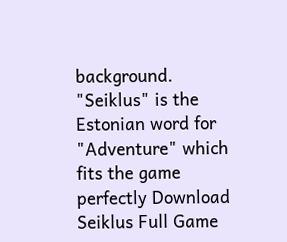background.
"Seiklus" is the Estonian word for "Adventure" which fits the game perfectly Download Seiklus Full Game